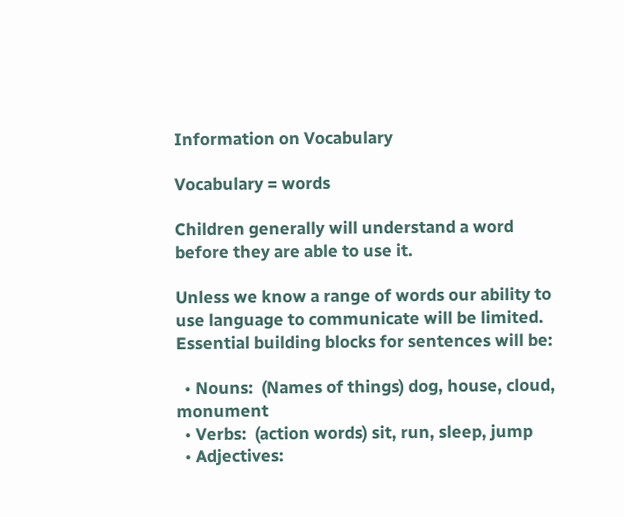Information on Vocabulary

Vocabulary = words

Children generally will understand a word before they are able to use it.

Unless we know a range of words our ability to use language to communicate will be limited. Essential building blocks for sentences will be:

  • Nouns:  (Names of things) dog, house, cloud, monument
  • Verbs:  (action words) sit, run, sleep, jump
  • Adjectives: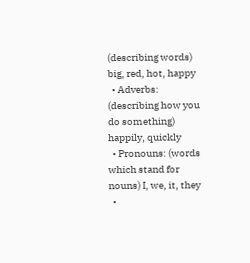(describing words) big, red, hot, happy
  • Adverbs: (describing how you do something) happily, quickly
  • Pronouns: (words which stand for nouns) I, we, it, they
  •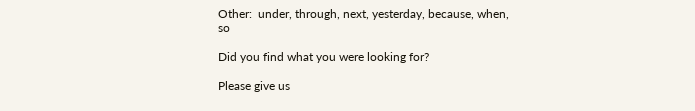Other:  under, through, next, yesterday, because, when, so

Did you find what you were looking for?

Please give us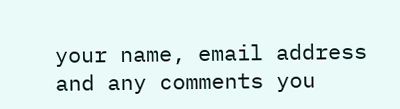your name, email address and any comments you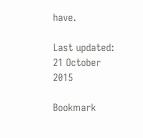have.

Last updated: 21 October 2015

Bookmark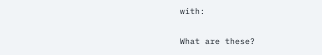with:

What are these?